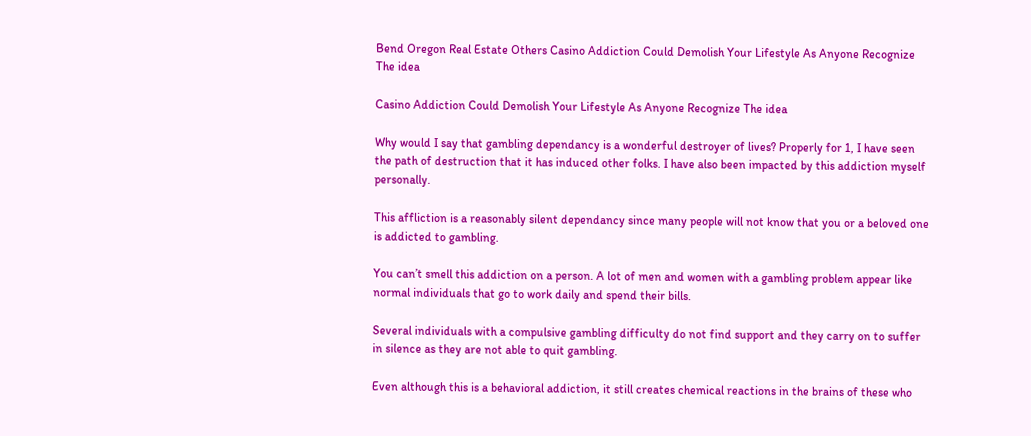Bend Oregon Real Estate Others Casino Addiction Could Demolish Your Lifestyle As Anyone Recognize The idea

Casino Addiction Could Demolish Your Lifestyle As Anyone Recognize The idea

Why would I say that gambling dependancy is a wonderful destroyer of lives? Properly for 1, I have seen the path of destruction that it has induced other folks. I have also been impacted by this addiction myself personally.

This affliction is a reasonably silent dependancy since many people will not know that you or a beloved one is addicted to gambling.

You can’t smell this addiction on a person. A lot of men and women with a gambling problem appear like normal individuals that go to work daily and spend their bills.

Several individuals with a compulsive gambling difficulty do not find support and they carry on to suffer in silence as they are not able to quit gambling.

Even although this is a behavioral addiction, it still creates chemical reactions in the brains of these who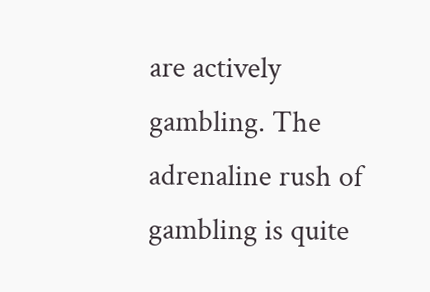are actively gambling. The adrenaline rush of gambling is quite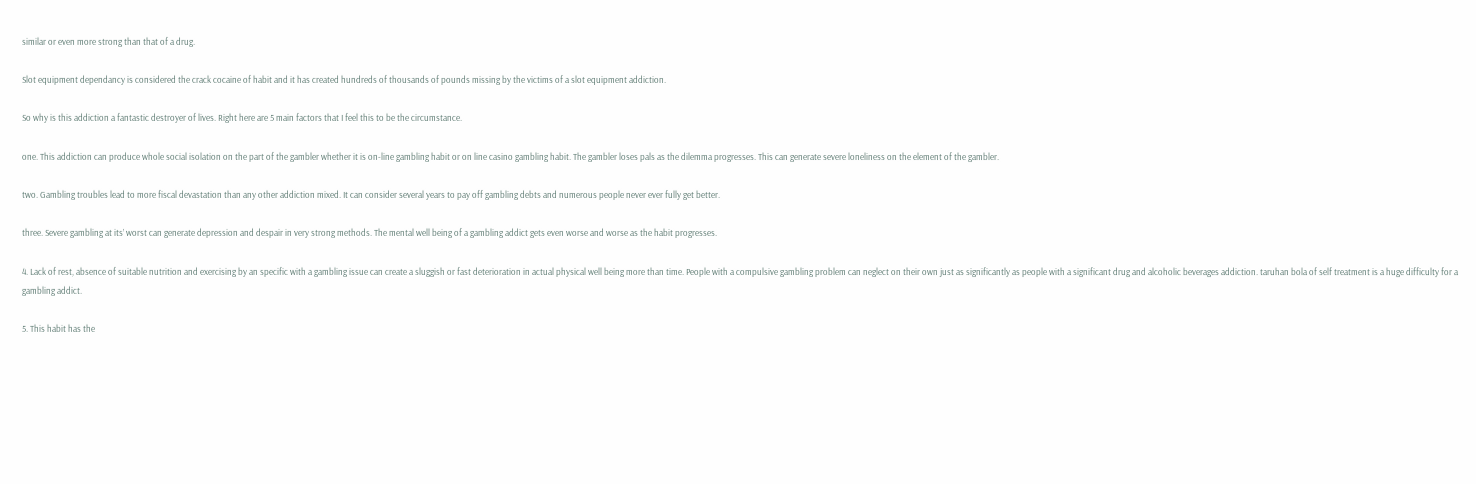similar or even more strong than that of a drug.

Slot equipment dependancy is considered the crack cocaine of habit and it has created hundreds of thousands of pounds missing by the victims of a slot equipment addiction.

So why is this addiction a fantastic destroyer of lives. Right here are 5 main factors that I feel this to be the circumstance.

one. This addiction can produce whole social isolation on the part of the gambler whether it is on-line gambling habit or on line casino gambling habit. The gambler loses pals as the dilemma progresses. This can generate severe loneliness on the element of the gambler.

two. Gambling troubles lead to more fiscal devastation than any other addiction mixed. It can consider several years to pay off gambling debts and numerous people never ever fully get better.

three. Severe gambling at its’ worst can generate depression and despair in very strong methods. The mental well being of a gambling addict gets even worse and worse as the habit progresses.

4. Lack of rest, absence of suitable nutrition and exercising by an specific with a gambling issue can create a sluggish or fast deterioration in actual physical well being more than time. People with a compulsive gambling problem can neglect on their own just as significantly as people with a significant drug and alcoholic beverages addiction. taruhan bola of self treatment is a huge difficulty for a gambling addict.

5. This habit has the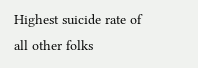Highest suicide rate of all other folks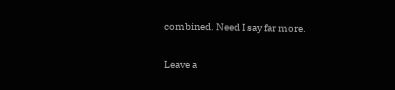combined. Need I say far more.

Leave a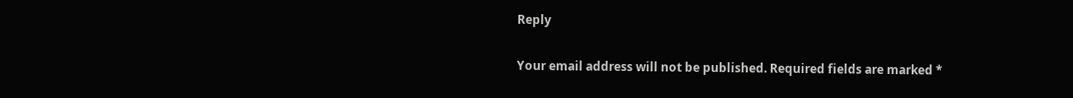Reply

Your email address will not be published. Required fields are marked *